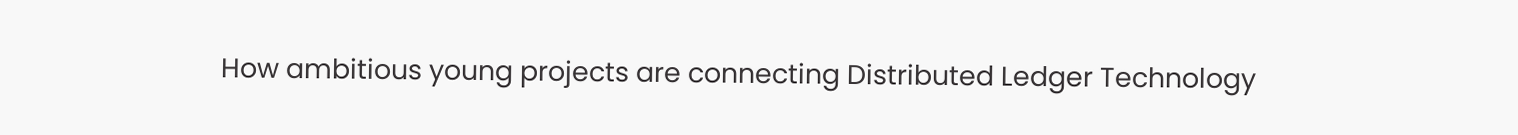How ambitious young projects are connecting Distributed Ledger Technology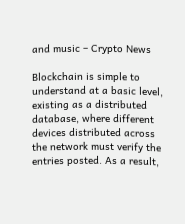and music – Crypto News

Blockchain is simple to understand at a basic level, existing as a distributed database, where different devices distributed across the network must verify the entries posted. As a result,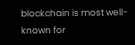blockchain is most well-known for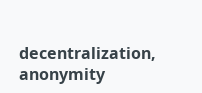decentralization, anonymity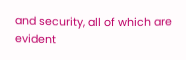and security, all of which are evident